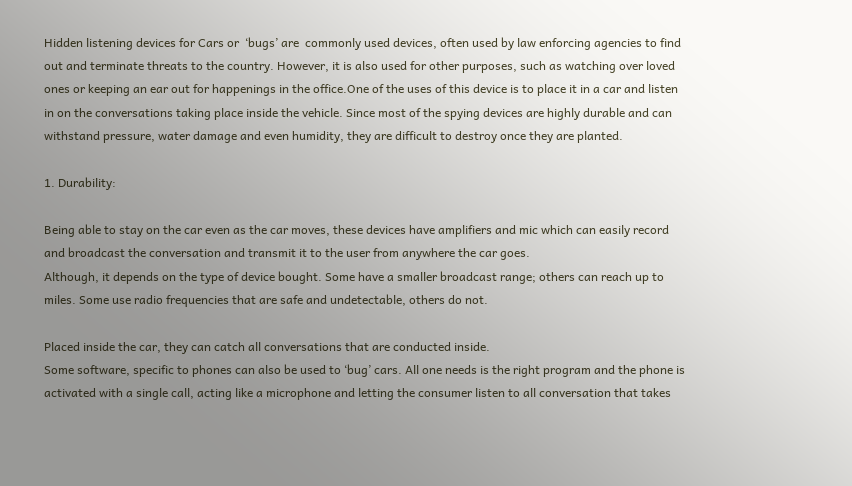Hidden listening devices for Cars or  ‘bugs’ are  commonly used devices, often used by law enforcing agencies to find out and terminate threats to the country. However, it is also used for other purposes, such as watching over loved ones or keeping an ear out for happenings in the office.One of the uses of this device is to place it in a car and listen in on the conversations taking place inside the vehicle. Since most of the spying devices are highly durable and can withstand pressure, water damage and even humidity, they are difficult to destroy once they are planted.

1. Durability:

Being able to stay on the car even as the car moves, these devices have amplifiers and mic which can easily record and broadcast the conversation and transmit it to the user from anywhere the car goes.
Although, it depends on the type of device bought. Some have a smaller broadcast range; others can reach up to miles. Some use radio frequencies that are safe and undetectable, others do not.

Placed inside the car, they can catch all conversations that are conducted inside.
Some software, specific to phones can also be used to ‘bug’ cars. All one needs is the right program and the phone is activated with a single call, acting like a microphone and letting the consumer listen to all conversation that takes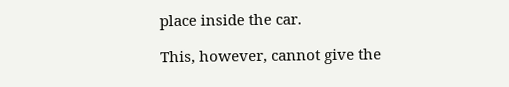place inside the car.

This, however, cannot give the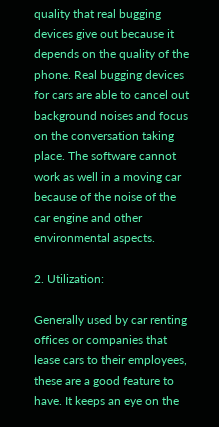quality that real bugging devices give out because it depends on the quality of the phone. Real bugging devices for cars are able to cancel out background noises and focus on the conversation taking place. The software cannot work as well in a moving car because of the noise of the car engine and other environmental aspects.

2. Utilization:

Generally used by car renting offices or companies that lease cars to their employees, these are a good feature to have. It keeps an eye on the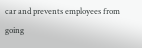car and prevents employees from going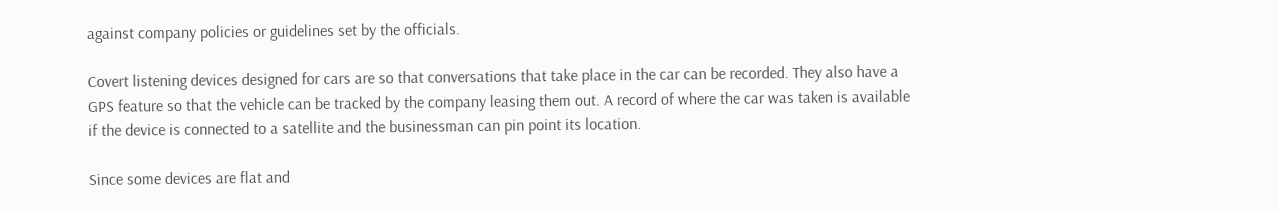against company policies or guidelines set by the officials.

Covert listening devices designed for cars are so that conversations that take place in the car can be recorded. They also have a GPS feature so that the vehicle can be tracked by the company leasing them out. A record of where the car was taken is available if the device is connected to a satellite and the businessman can pin point its location.

Since some devices are flat and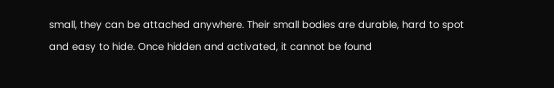small, they can be attached anywhere. Their small bodies are durable, hard to spot and easy to hide. Once hidden and activated, it cannot be found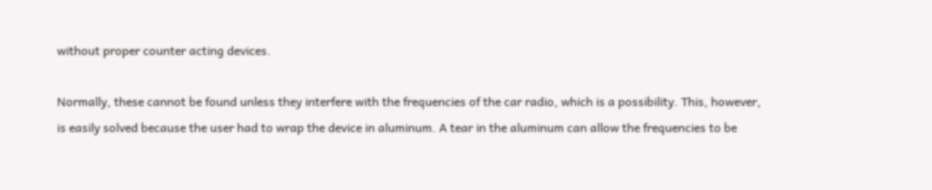without proper counter acting devices.

Normally, these cannot be found unless they interfere with the frequencies of the car radio, which is a possibility. This, however, is easily solved because the user had to wrap the device in aluminum. A tear in the aluminum can allow the frequencies to be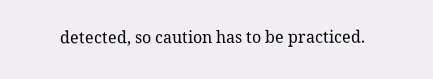detected, so caution has to be practiced.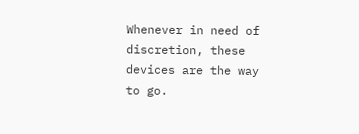Whenever in need of discretion, these devices are the way to go.